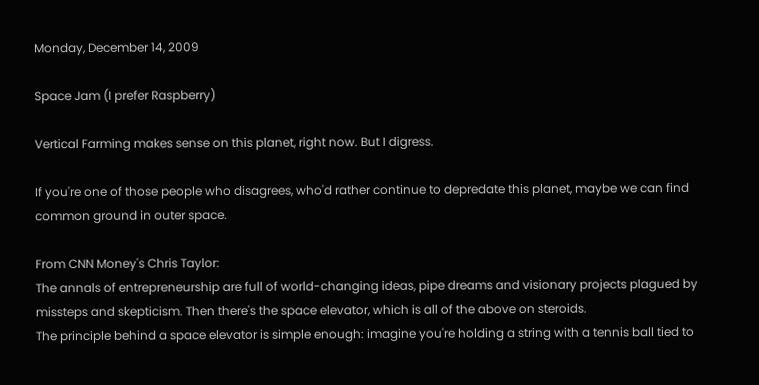Monday, December 14, 2009

Space Jam (I prefer Raspberry)

Vertical Farming makes sense on this planet, right now. But I digress.

If you're one of those people who disagrees, who'd rather continue to depredate this planet, maybe we can find common ground in outer space.

From CNN Money's Chris Taylor:
The annals of entrepreneurship are full of world-changing ideas, pipe dreams and visionary projects plagued by missteps and skepticism. Then there's the space elevator, which is all of the above on steroids.
The principle behind a space elevator is simple enough: imagine you're holding a string with a tennis ball tied to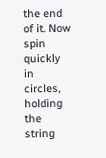the end of it. Now spin quickly in circles, holding the string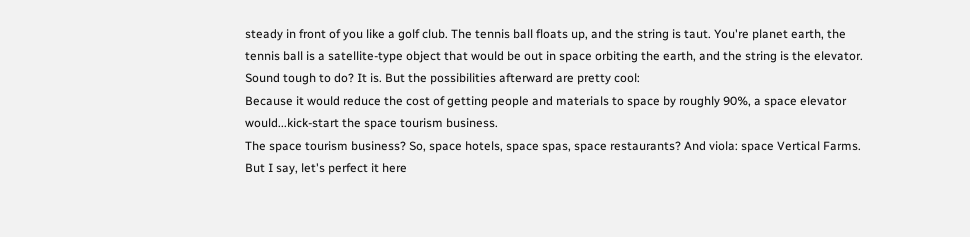steady in front of you like a golf club. The tennis ball floats up, and the string is taut. You're planet earth, the tennis ball is a satellite-type object that would be out in space orbiting the earth, and the string is the elevator. Sound tough to do? It is. But the possibilities afterward are pretty cool:
Because it would reduce the cost of getting people and materials to space by roughly 90%, a space elevator would...kick-start the space tourism business.
The space tourism business? So, space hotels, space spas, space restaurants? And viola: space Vertical Farms. But I say, let's perfect it here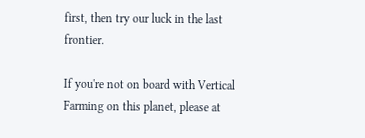first, then try our luck in the last frontier.

If you're not on board with Vertical Farming on this planet, please at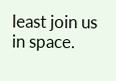least join us in space.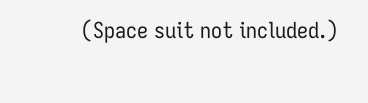(Space suit not included.)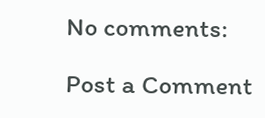No comments:

Post a Comment